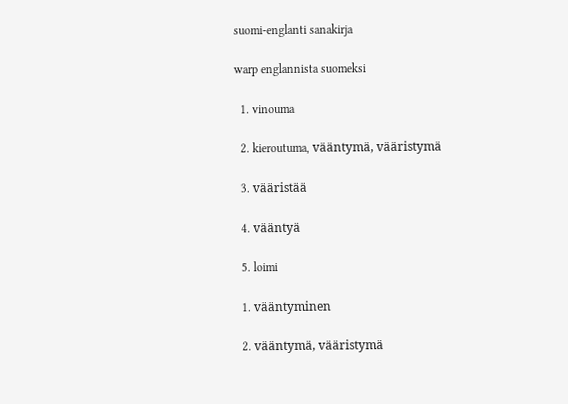suomi-englanti sanakirja

warp englannista suomeksi

  1. vinouma

  2. kieroutuma, vääntymä, vääristymä

  3. vääristää

  4. vääntyä

  5. loimi

  1. vääntyminen

  2. vääntymä, vääristymä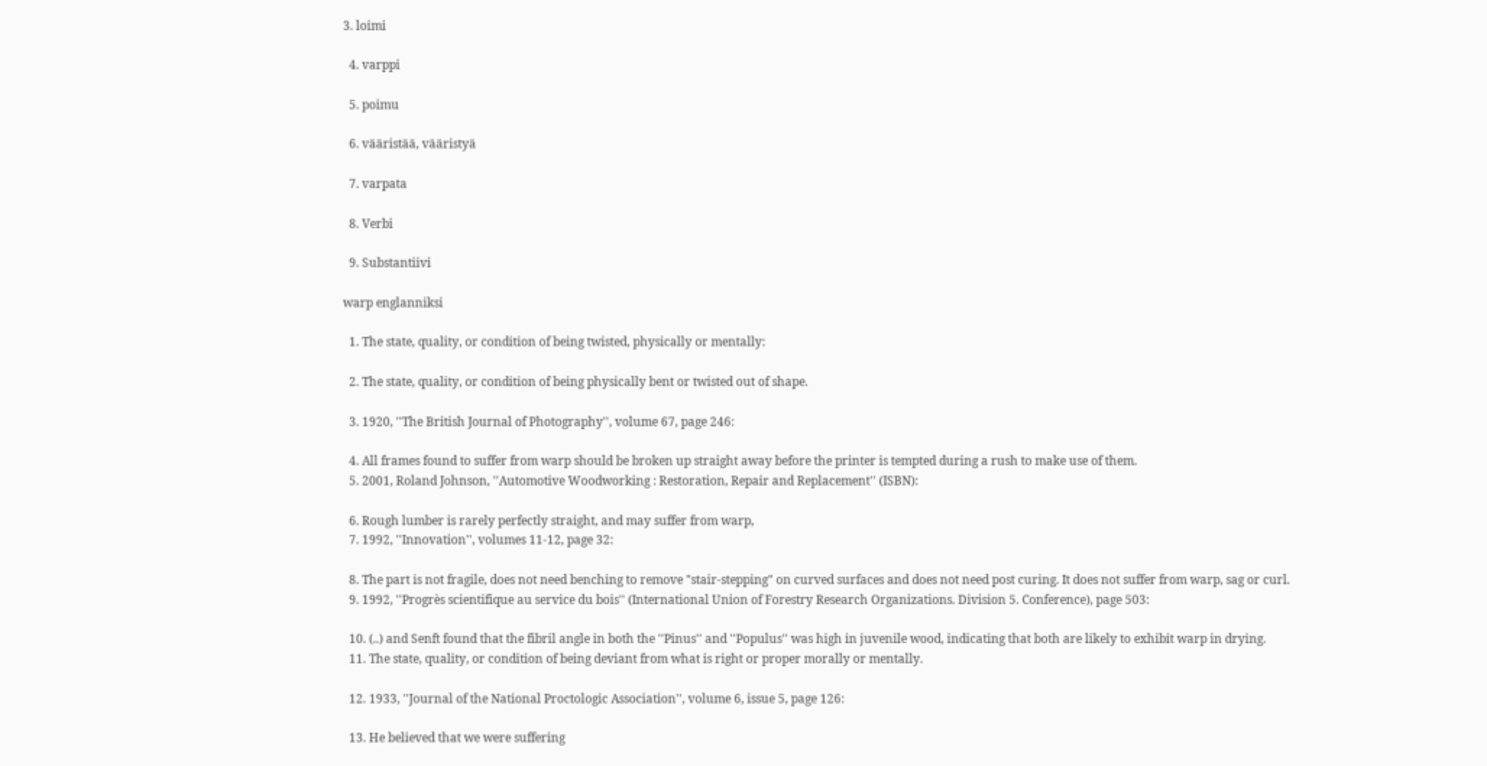3. loimi

  4. varppi

  5. poimu

  6. vääristää, vääristyä

  7. varpata

  8. Verbi

  9. Substantiivi

warp englanniksi

  1. The state, quality, or condition of being twisted, physically or mentally:

  2. The state, quality, or condition of being physically bent or twisted out of shape.

  3. 1920, ''The British Journal of Photography'', volume 67, page 246:

  4. All frames found to suffer from warp should be broken up straight away before the printer is tempted during a rush to make use of them.
  5. 2001, Roland Johnson, ''Automotive Woodworking : Restoration, Repair and Replacement'' (ISBN):

  6. Rough lumber is rarely perfectly straight, and may suffer from warp,
  7. 1992, ''Innovation'', volumes 11-12, page 32:

  8. The part is not fragile, does not need benching to remove "stair-stepping" on curved surfaces and does not need post curing. It does not suffer from warp, sag or curl.
  9. 1992, ''Progrès scientifique au service du bois'' (International Union of Forestry Research Organizations. Division 5. Conference), page 503:

  10. (..) and Senft found that the fibril angle in both the ''Pinus'' and ''Populus'' was high in juvenile wood, indicating that both are likely to exhibit warp in drying.
  11. The state, quality, or condition of being deviant from what is right or proper morally or mentally.

  12. 1933, ''Journal of the National Proctologic Association'', volume 6, issue 5, page 126:

  13. He believed that we were suffering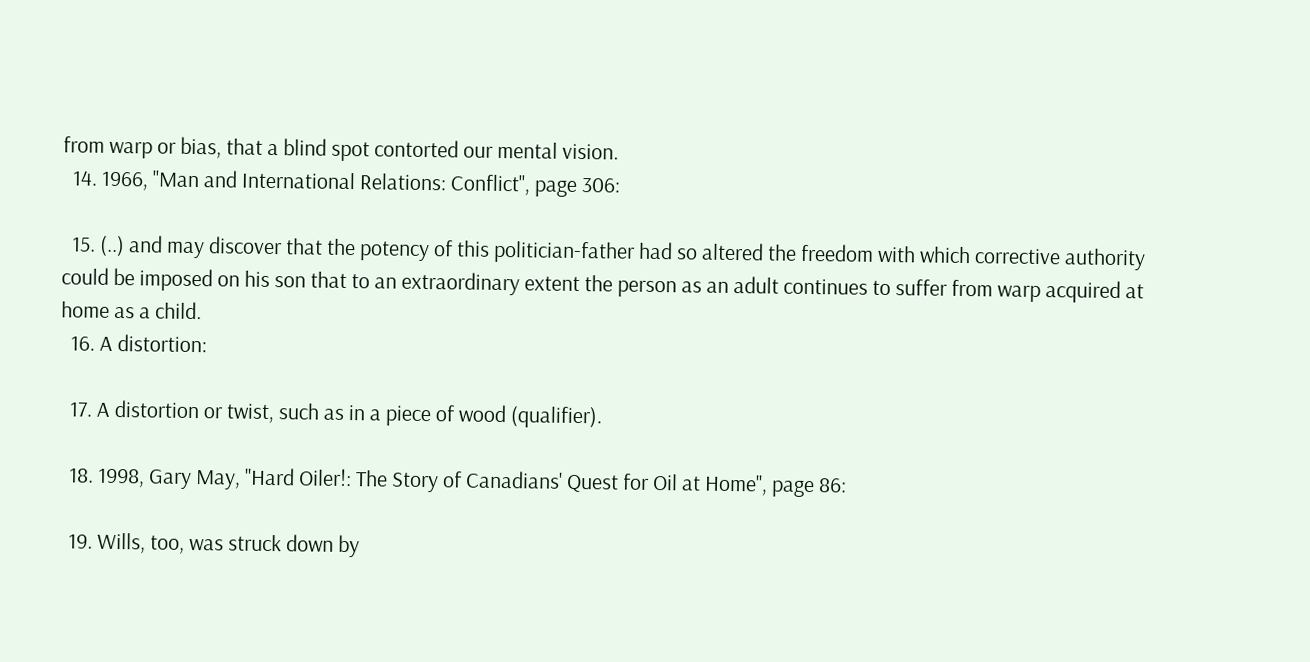from warp or bias, that a blind spot contorted our mental vision.
  14. 1966, ''Man and International Relations: Conflict'', page 306:

  15. (..) and may discover that the potency of this politician-father had so altered the freedom with which corrective authority could be imposed on his son that to an extraordinary extent the person as an adult continues to suffer from warp acquired at home as a child.
  16. A distortion:

  17. A distortion or twist, such as in a piece of wood (qualifier).

  18. 1998, Gary May, ''Hard Oiler!: The Story of Canadians' Quest for Oil at Home'', page 86:

  19. Wills, too, was struck down by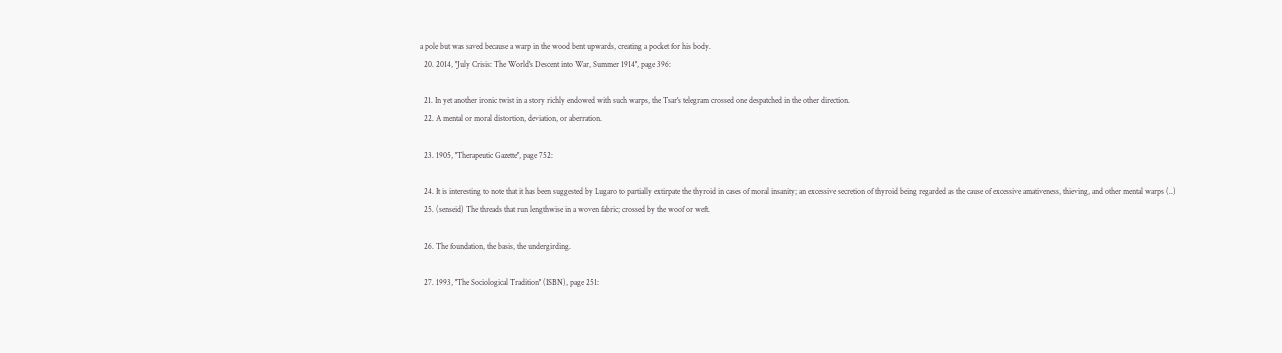a pole but was saved because a warp in the wood bent upwards, creating a pocket for his body.
  20. 2014, ''July Crisis: The World's Descent into War, Summer 1914'', page 396:

  21. In yet another ironic twist in a story richly endowed with such warps, the Tsar's telegram crossed one despatched in the other direction.
  22. A mental or moral distortion, deviation, or aberration.

  23. 1905, ''Therapeutic Gazette'', page 752:

  24. It is interesting to note that it has been suggested by Lugaro to partially extirpate the thyroid in cases of moral insanity; an excessive secretion of thyroid being regarded as the cause of excessive amativeness, thieving, and other mental warps (..)
  25. (senseid) The threads that run lengthwise in a woven fabric; crossed by the woof or weft.

  26. The foundation, the basis, the undergirding.

  27. 1993, ''The Sociological Tradition'' (ISBN), page 251: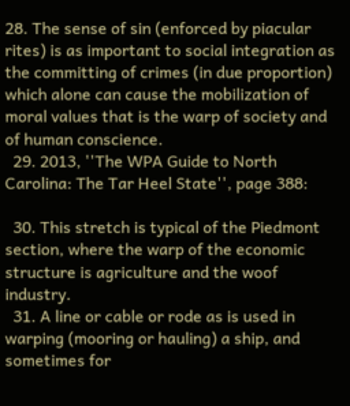28. The sense of sin (enforced by piacular rites) is as important to social integration as the committing of crimes (in due proportion) which alone can cause the mobilization of moral values that is the warp of society and of human conscience.
  29. 2013, ''The WPA Guide to North Carolina: The Tar Heel State'', page 388:

  30. This stretch is typical of the Piedmont section, where the warp of the economic structure is agriculture and the woof industry.
  31. A line or cable or rode as is used in warping (mooring or hauling) a ship, and sometimes for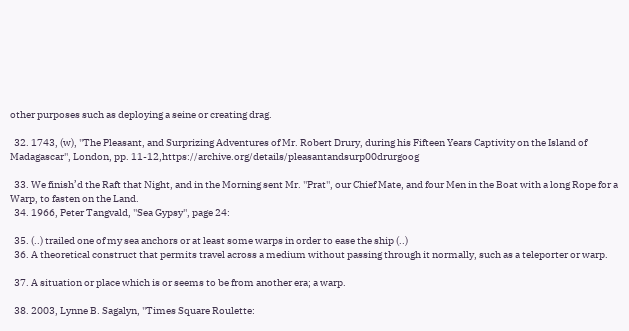other purposes such as deploying a seine or creating drag.

  32. 1743, (w), ''The Pleasant, and Surprizing Adventures of Mr. Robert Drury, during his Fifteen Years Captivity on the Island of Madagascar'', London, pp. 11-12,https://archive.org/details/pleasantandsurp00drurgoog

  33. We finish’d the Raft that Night, and in the Morning sent Mr. ''Prat'', our Chief Mate, and four Men in the Boat with a long Rope for a Warp, to fasten on the Land.
  34. 1966, Peter Tangvald, ''Sea Gypsy'', page 24:

  35. (..) trailed one of my sea anchors or at least some warps in order to ease the ship (..)
  36. A theoretical construct that permits travel across a medium without passing through it normally, such as a teleporter or warp.

  37. A situation or place which is or seems to be from another era; a warp.

  38. 2003, Lynne B. Sagalyn, ''Times Square Roulette: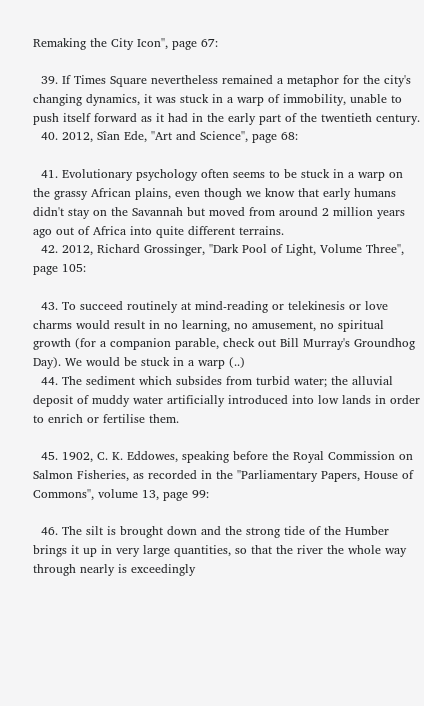Remaking the City Icon'', page 67:

  39. If Times Square nevertheless remained a metaphor for the city's changing dynamics, it was stuck in a warp of immobility, unable to push itself forward as it had in the early part of the twentieth century.
  40. 2012, Sîan Ede, ''Art and Science'', page 68:

  41. Evolutionary psychology often seems to be stuck in a warp on the grassy African plains, even though we know that early humans didn't stay on the Savannah but moved from around 2 million years ago out of Africa into quite different terrains.
  42. 2012, Richard Grossinger, ''Dark Pool of Light, Volume Three'', page 105:

  43. To succeed routinely at mind-reading or telekinesis or love charms would result in no learning, no amusement, no spiritual growth (for a companion parable, check out Bill Murray's Groundhog Day). We would be stuck in a warp (..)
  44. The sediment which subsides from turbid water; the alluvial deposit of muddy water artificially introduced into low lands in order to enrich or fertilise them.

  45. 1902, C. K. Eddowes, speaking before the Royal Commission on Salmon Fisheries, as recorded in the ''Parliamentary Papers, House of Commons'', volume 13, page 99:

  46. The silt is brought down and the strong tide of the Humber brings it up in very large quantities, so that the river the whole way through nearly is exceedingly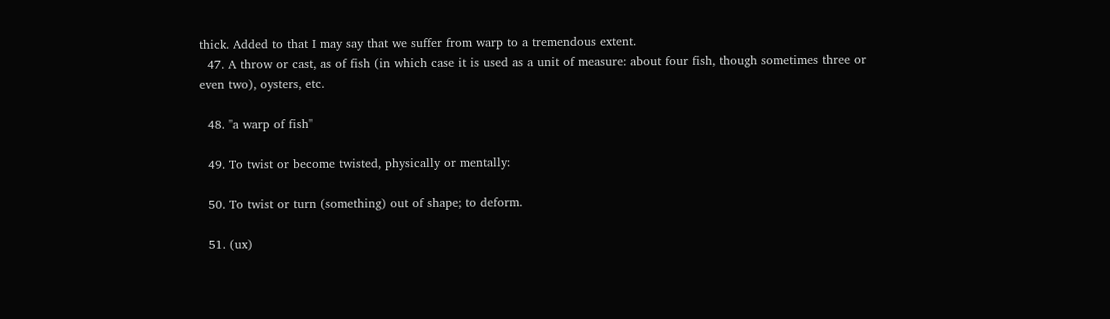thick. Added to that I may say that we suffer from warp to a tremendous extent.
  47. A throw or cast, as of fish (in which case it is used as a unit of measure: about four fish, though sometimes three or even two), oysters, etc.

  48. ''a warp of fish''

  49. To twist or become twisted, physically or mentally:

  50. To twist or turn (something) out of shape; to deform.

  51. (ux)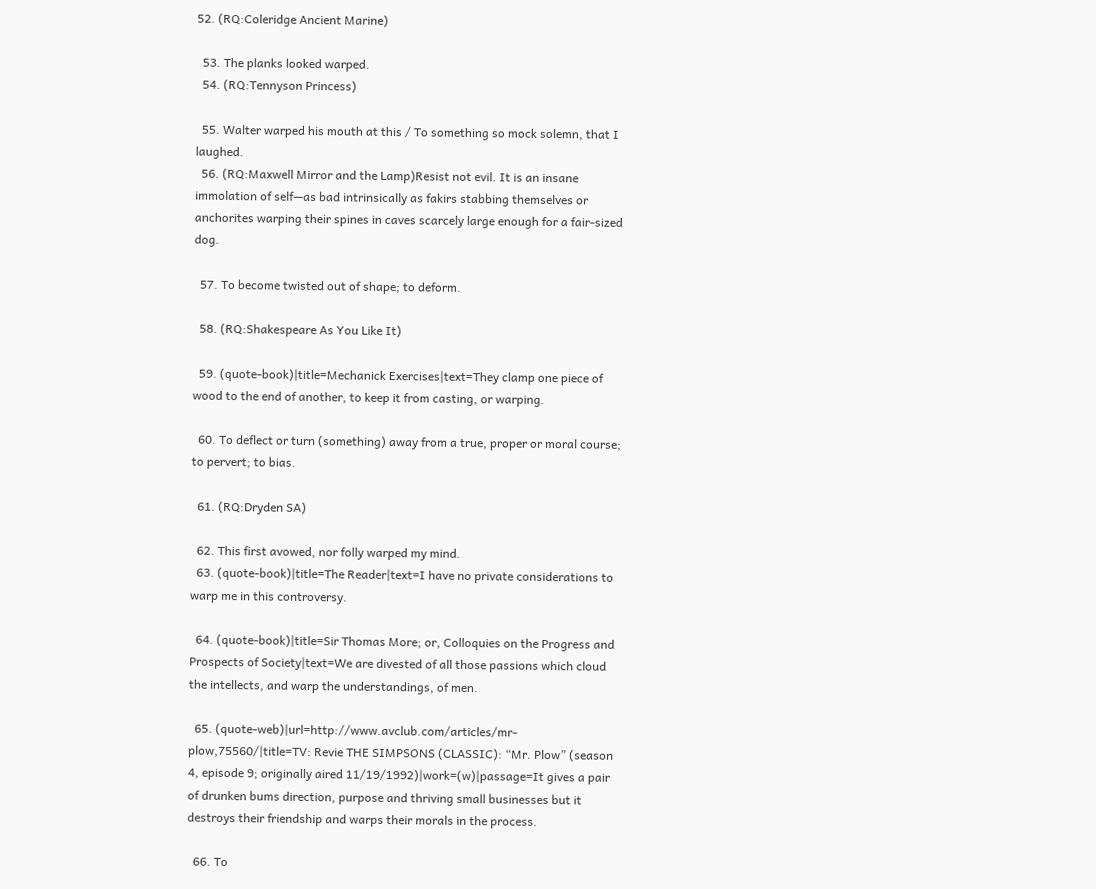52. (RQ:Coleridge Ancient Marine)

  53. The planks looked warped.
  54. (RQ:Tennyson Princess)

  55. Walter warped his mouth at this / To something so mock solemn, that I laughed.
  56. (RQ:Maxwell Mirror and the Lamp)Resist not evil. It is an insane immolation of self—as bad intrinsically as fakirs stabbing themselves or anchorites warping their spines in caves scarcely large enough for a fair-sized dog.

  57. To become twisted out of shape; to deform.

  58. (RQ:Shakespeare As You Like It)

  59. (quote-book)|title=Mechanick Exercises|text=They clamp one piece of wood to the end of another, to keep it from casting, or warping.

  60. To deflect or turn (something) away from a true, proper or moral course; to pervert; to bias.

  61. (RQ:Dryden SA)

  62. This first avowed, nor folly warped my mind.
  63. (quote-book)|title=The Reader|text=I have no private considerations to warp me in this controversy.

  64. (quote-book)|title=Sir Thomas More; or, Colloquies on the Progress and Prospects of Society|text=We are divested of all those passions which cloud the intellects, and warp the understandings, of men.

  65. (quote-web)|url=http://www.avclub.com/articles/mr-plow,75560/|title=TV: Revie THE SIMPSONS (CLASSIC): “Mr. Plow” (season 4, episode 9; originally aired 11/19/1992)|work=(w)|passage=It gives a pair of drunken bums direction, purpose and thriving small businesses but it destroys their friendship and warps their morals in the process.

  66. To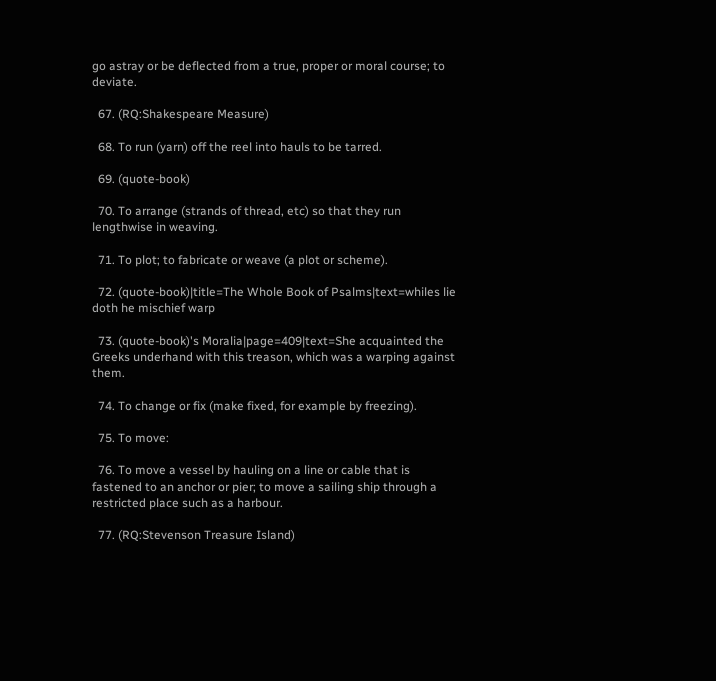go astray or be deflected from a true, proper or moral course; to deviate.

  67. (RQ:Shakespeare Measure)

  68. To run (yarn) off the reel into hauls to be tarred.

  69. (quote-book)

  70. To arrange (strands of thread, etc) so that they run lengthwise in weaving.

  71. To plot; to fabricate or weave (a plot or scheme).

  72. (quote-book)|title=The Whole Book of Psalms|text=whiles lie doth he mischief warp

  73. (quote-book)'s Moralia|page=409|text=She acquainted the Greeks underhand with this treason, which was a warping against them.

  74. To change or fix (make fixed, for example by freezing).

  75. To move:

  76. To move a vessel by hauling on a line or cable that is fastened to an anchor or pier; to move a sailing ship through a restricted place such as a harbour.

  77. (RQ:Stevenson Treasure Island)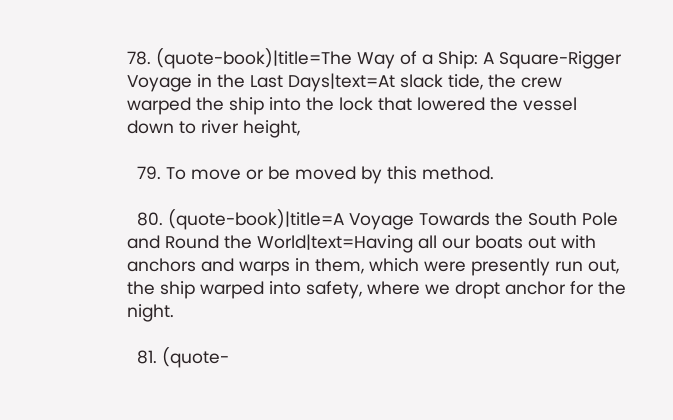78. (quote-book)|title=The Way of a Ship: A Square-Rigger Voyage in the Last Days|text=At slack tide, the crew warped the ship into the lock that lowered the vessel down to river height,

  79. To move or be moved by this method.

  80. (quote-book)|title=A Voyage Towards the South Pole and Round the World|text=Having all our boats out with anchors and warps in them, which were presently run out, the ship warped into safety, where we dropt anchor for the night.

  81. (quote-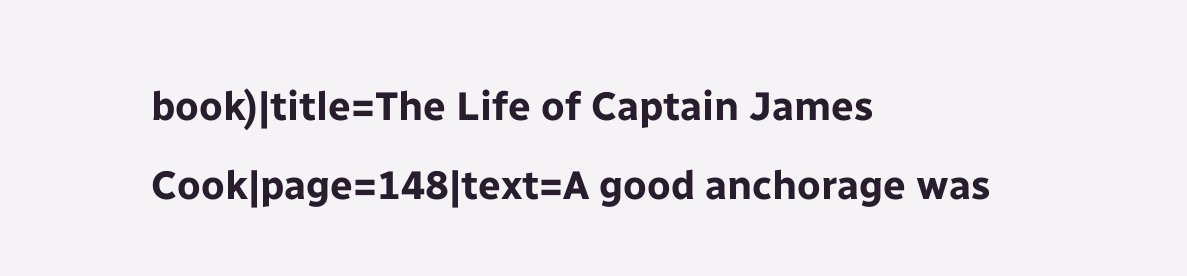book)|title=The Life of Captain James Cook|page=148|text=A good anchorage was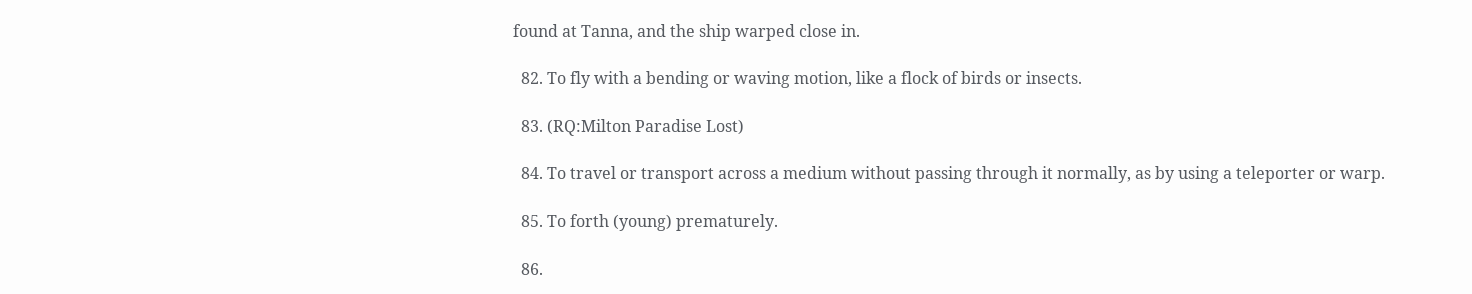found at Tanna, and the ship warped close in.

  82. To fly with a bending or waving motion, like a flock of birds or insects.

  83. (RQ:Milton Paradise Lost)

  84. To travel or transport across a medium without passing through it normally, as by using a teleporter or warp.

  85. To forth (young) prematurely.

  86.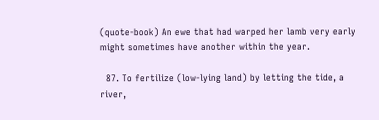(quote-book) An ewe that had warped her lamb very early might sometimes have another within the year.

  87. To fertilize (low-lying land) by letting the tide, a river,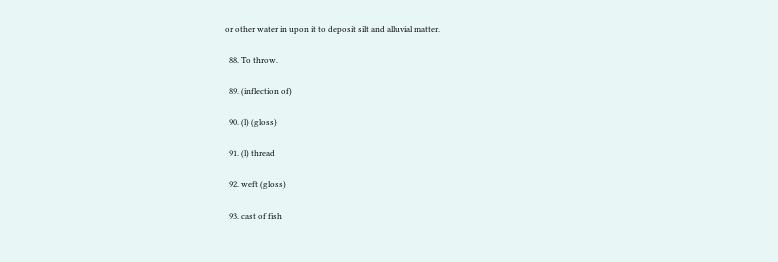or other water in upon it to deposit silt and alluvial matter.

  88. To throw.

  89. (inflection of)

  90. (l) (gloss)

  91. (l) thread

  92. weft (gloss)

  93. cast of fish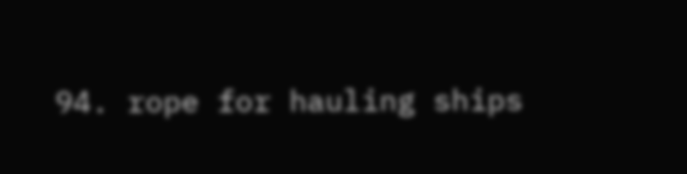94. rope for hauling ships